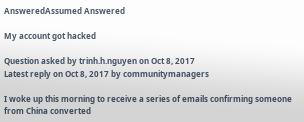AnsweredAssumed Answered

My account got hacked

Question asked by trinh.h.nguyen on Oct 8, 2017
Latest reply on Oct 8, 2017 by communitymanagers

I woke up this morning to receive a series of emails confirming someone from China converted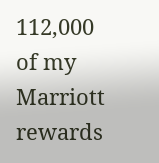112,000 of my Marriott rewards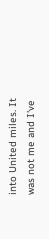into United miles. It was not me and I've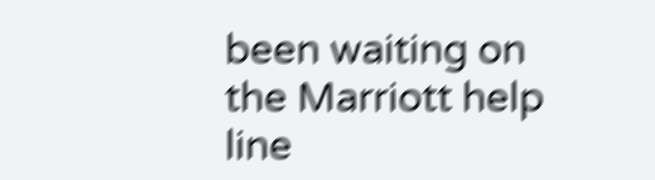been waiting on the Marriott help line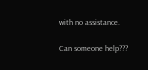with no assistance.

Can someone help???